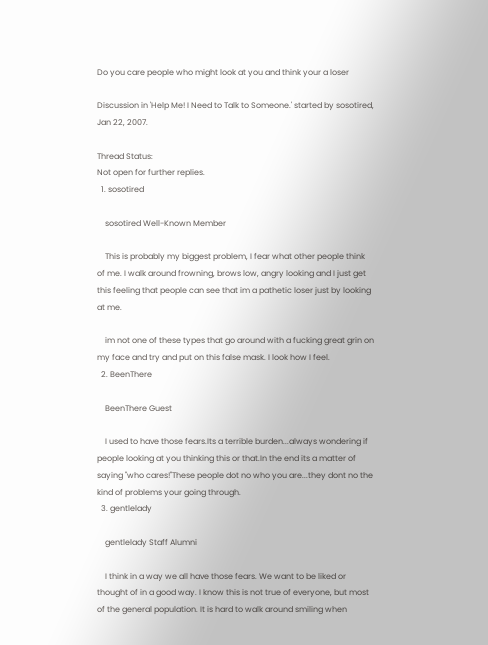Do you care people who might look at you and think your a loser

Discussion in 'Help Me! I Need to Talk to Someone.' started by sosotired, Jan 22, 2007.

Thread Status:
Not open for further replies.
  1. sosotired

    sosotired Well-Known Member

    This is probably my biggest problem, I fear what other people think of me. I walk around frowning, brows low, angry looking and I just get this feeling that people can see that im a pathetic loser just by looking at me.

    im not one of these types that go around with a fucking great grin on my face and try and put on this false mask. I look how I feel.
  2. BeenThere

    BeenThere Guest

    I used to have those fears.Its a terrible burden...always wondering if people looking at you thinking this or that.In the end its a matter of saying "who cares!"These people dot no who you are...they dont no the kind of problems your going through.
  3. gentlelady

    gentlelady Staff Alumni

    I think in a way we all have those fears. We want to be liked or thought of in a good way. I know this is not true of everyone, but most of the general population. It is hard to walk around smiling when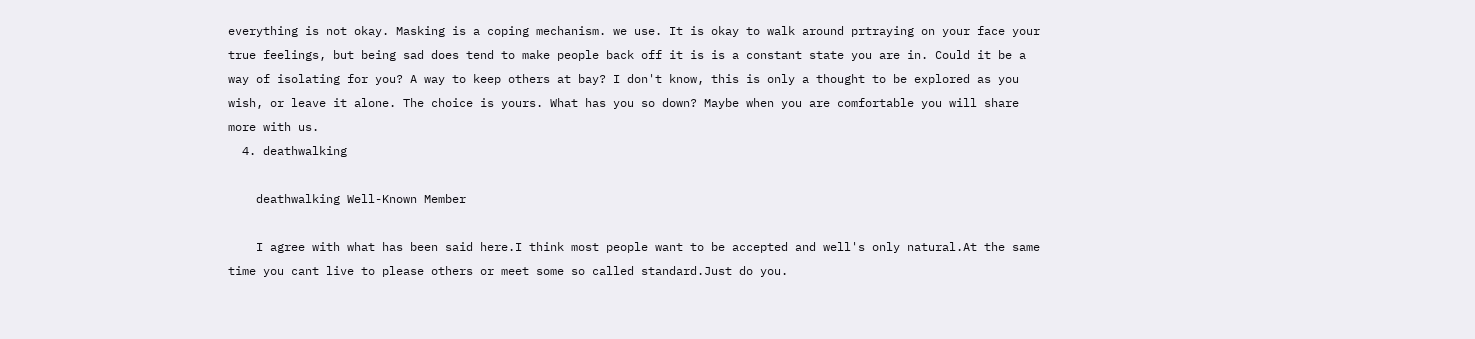everything is not okay. Masking is a coping mechanism. we use. It is okay to walk around prtraying on your face your true feelings, but being sad does tend to make people back off it is is a constant state you are in. Could it be a way of isolating for you? A way to keep others at bay? I don't know, this is only a thought to be explored as you wish, or leave it alone. The choice is yours. What has you so down? Maybe when you are comfortable you will share more with us.
  4. deathwalking

    deathwalking Well-Known Member

    I agree with what has been said here.I think most people want to be accepted and well's only natural.At the same time you cant live to please others or meet some so called standard.Just do you.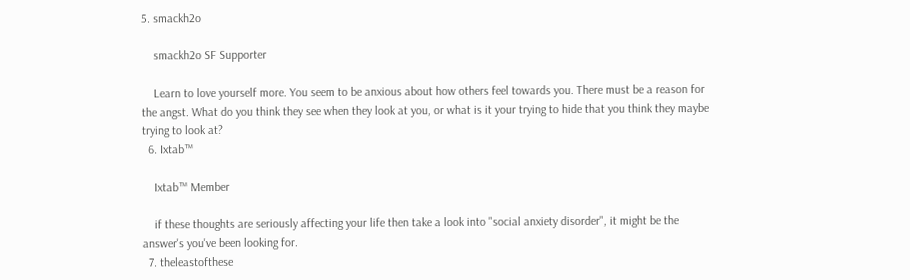5. smackh2o

    smackh2o SF Supporter

    Learn to love yourself more. You seem to be anxious about how others feel towards you. There must be a reason for the angst. What do you think they see when they look at you, or what is it your trying to hide that you think they maybe trying to look at?
  6. Ixtab™

    Ixtab™ Member

    if these thoughts are seriously affecting your life then take a look into "social anxiety disorder", it might be the answer's you've been looking for.
  7. theleastofthese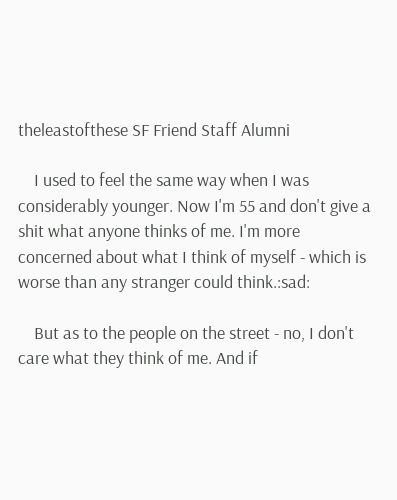theleastofthese SF Friend Staff Alumni

    I used to feel the same way when I was considerably younger. Now I'm 55 and don't give a shit what anyone thinks of me. I'm more concerned about what I think of myself - which is worse than any stranger could think.:sad:

    But as to the people on the street - no, I don't care what they think of me. And if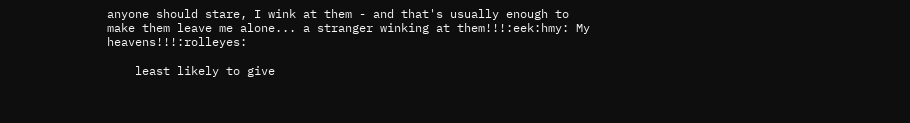anyone should stare, I wink at them - and that's usually enough to make them leave me alone... a stranger winking at them!!!:eek:hmy: My heavens!!!:rolleyes:

    least likely to give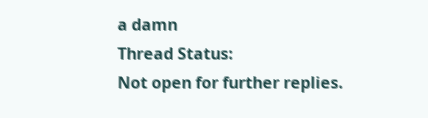a damn
Thread Status:
Not open for further replies.